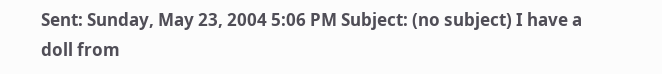Sent: Sunday, May 23, 2004 5:06 PM Subject: (no subject) I have a doll from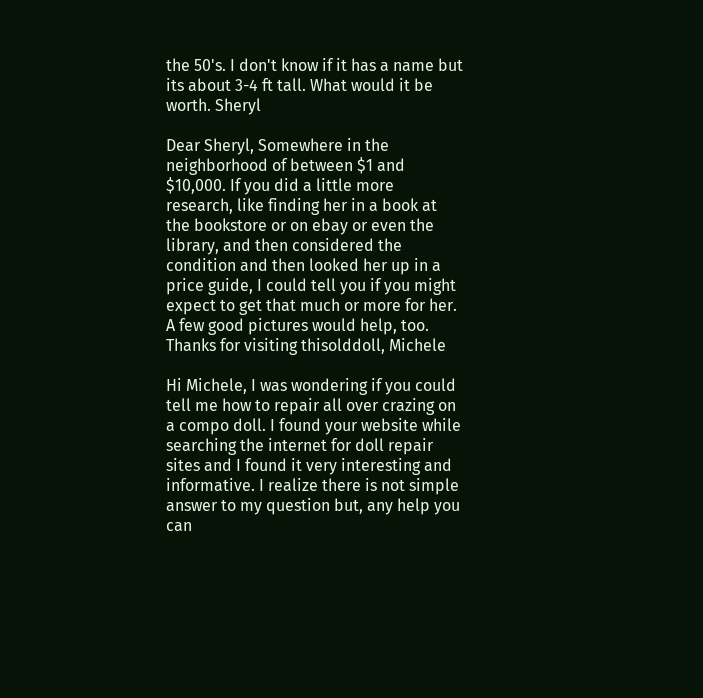the 50's. I don't know if it has a name but its about 3-4 ft tall. What would it be worth. Sheryl

Dear Sheryl, Somewhere in the neighborhood of between $1 and $10,000. If you did a little more research, like finding her in a book at the bookstore or on ebay or even the library, and then considered the condition and then looked her up in a price guide, I could tell you if you might expect to get that much or more for her. A few good pictures would help, too. Thanks for visiting thisolddoll, Michele

Hi Michele, I was wondering if you could tell me how to repair all over crazing on a compo doll. I found your website while searching the internet for doll repair sites and I found it very interesting and informative. I realize there is not simple answer to my question but, any help you can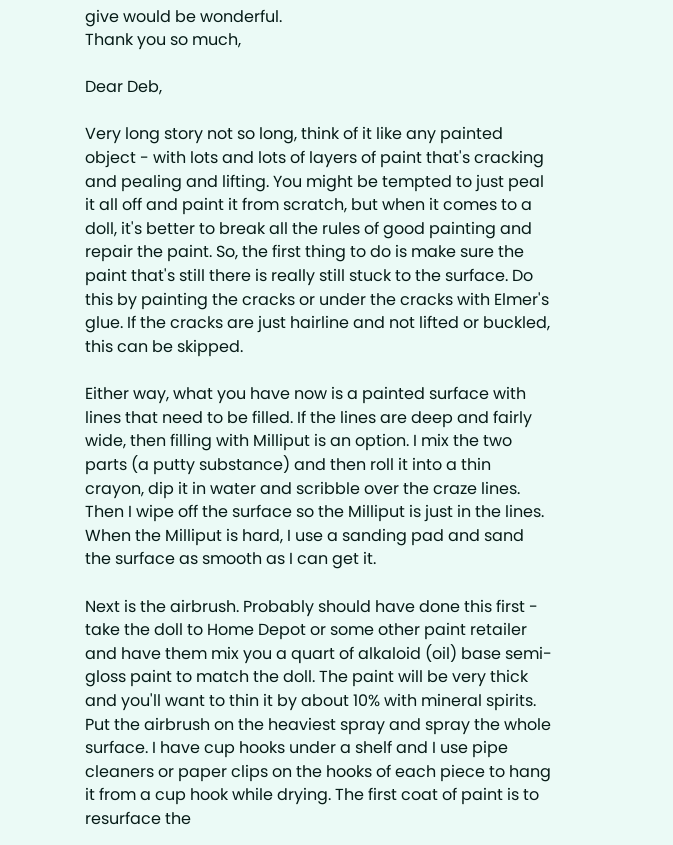give would be wonderful.
Thank you so much,

Dear Deb,

Very long story not so long, think of it like any painted object - with lots and lots of layers of paint that's cracking and pealing and lifting. You might be tempted to just peal it all off and paint it from scratch, but when it comes to a doll, it's better to break all the rules of good painting and repair the paint. So, the first thing to do is make sure the paint that's still there is really still stuck to the surface. Do this by painting the cracks or under the cracks with Elmer's glue. If the cracks are just hairline and not lifted or buckled, this can be skipped.

Either way, what you have now is a painted surface with lines that need to be filled. If the lines are deep and fairly wide, then filling with Milliput is an option. I mix the two parts (a putty substance) and then roll it into a thin crayon, dip it in water and scribble over the craze lines. Then I wipe off the surface so the Milliput is just in the lines. When the Milliput is hard, I use a sanding pad and sand the surface as smooth as I can get it.

Next is the airbrush. Probably should have done this first - take the doll to Home Depot or some other paint retailer and have them mix you a quart of alkaloid (oil) base semi-gloss paint to match the doll. The paint will be very thick and you'll want to thin it by about 10% with mineral spirits. Put the airbrush on the heaviest spray and spray the whole surface. I have cup hooks under a shelf and I use pipe cleaners or paper clips on the hooks of each piece to hang it from a cup hook while drying. The first coat of paint is to resurface the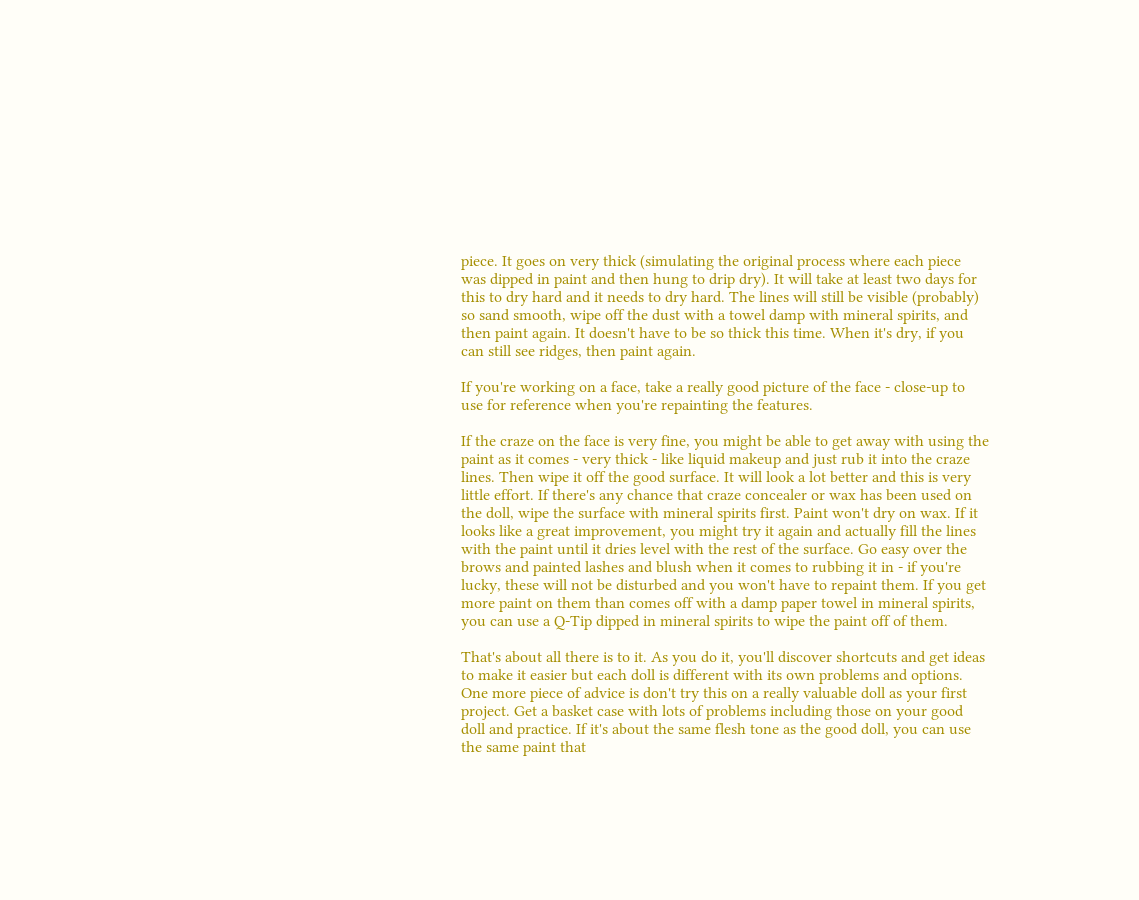piece. It goes on very thick (simulating the original process where each piece was dipped in paint and then hung to drip dry). It will take at least two days for this to dry hard and it needs to dry hard. The lines will still be visible (probably) so sand smooth, wipe off the dust with a towel damp with mineral spirits, and then paint again. It doesn't have to be so thick this time. When it's dry, if you can still see ridges, then paint again.

If you're working on a face, take a really good picture of the face - close-up to use for reference when you're repainting the features.

If the craze on the face is very fine, you might be able to get away with using the paint as it comes - very thick - like liquid makeup and just rub it into the craze lines. Then wipe it off the good surface. It will look a lot better and this is very little effort. If there's any chance that craze concealer or wax has been used on the doll, wipe the surface with mineral spirits first. Paint won't dry on wax. If it looks like a great improvement, you might try it again and actually fill the lines with the paint until it dries level with the rest of the surface. Go easy over the brows and painted lashes and blush when it comes to rubbing it in - if you're lucky, these will not be disturbed and you won't have to repaint them. If you get more paint on them than comes off with a damp paper towel in mineral spirits, you can use a Q-Tip dipped in mineral spirits to wipe the paint off of them.

That's about all there is to it. As you do it, you'll discover shortcuts and get ideas to make it easier but each doll is different with its own problems and options. One more piece of advice is don't try this on a really valuable doll as your first project. Get a basket case with lots of problems including those on your good doll and practice. If it's about the same flesh tone as the good doll, you can use the same paint that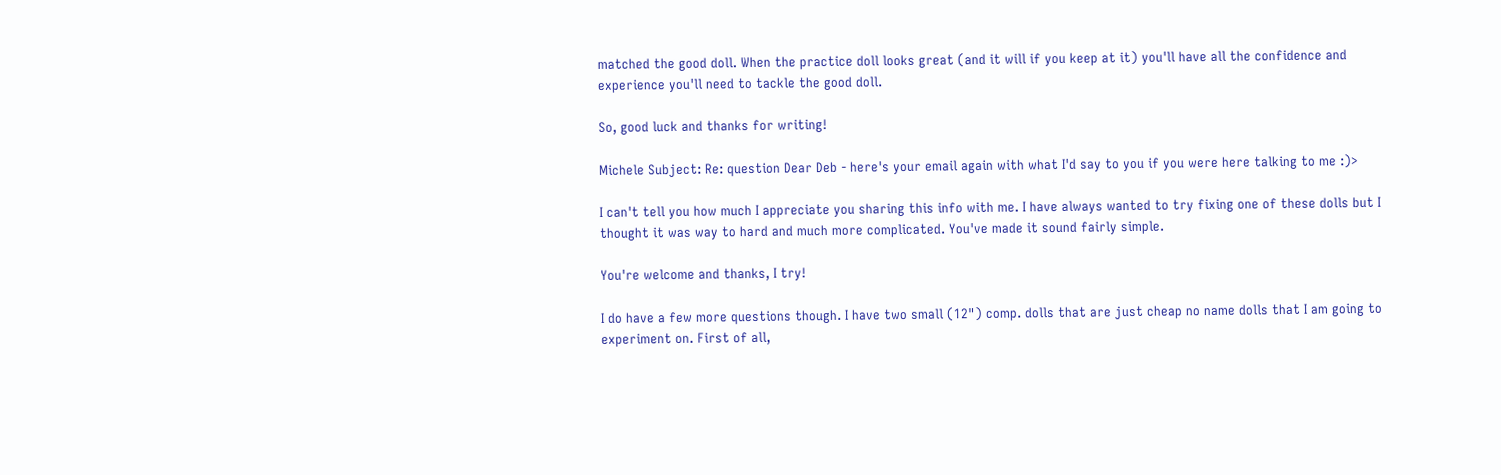matched the good doll. When the practice doll looks great (and it will if you keep at it) you'll have all the confidence and experience you'll need to tackle the good doll.

So, good luck and thanks for writing!

Michele Subject: Re: question Dear Deb - here's your email again with what I'd say to you if you were here talking to me :)>

I can't tell you how much I appreciate you sharing this info with me. I have always wanted to try fixing one of these dolls but I thought it was way to hard and much more complicated. You've made it sound fairly simple.

You're welcome and thanks, I try!

I do have a few more questions though. I have two small (12") comp. dolls that are just cheap no name dolls that I am going to experiment on. First of all,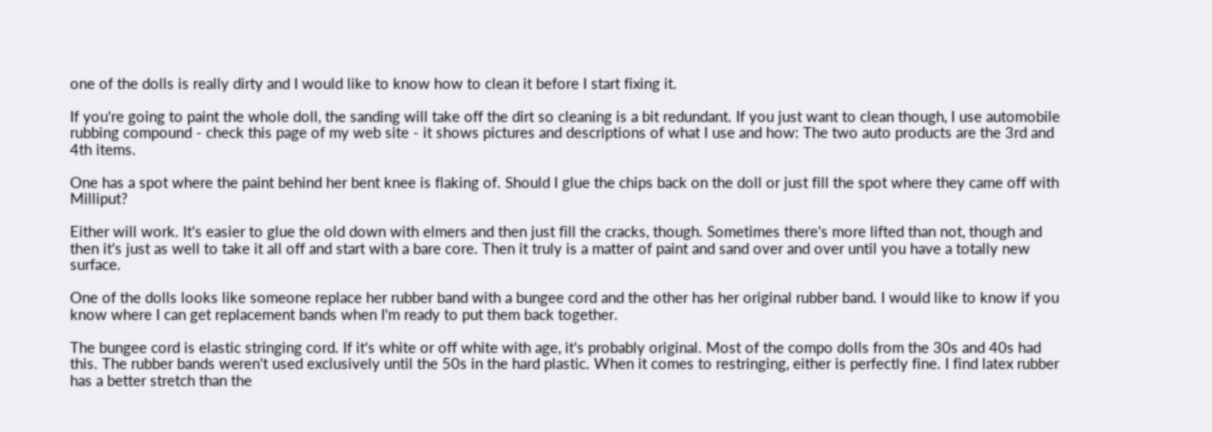one of the dolls is really dirty and I would like to know how to clean it before I start fixing it.

If you're going to paint the whole doll, the sanding will take off the dirt so cleaning is a bit redundant. If you just want to clean though, I use automobile rubbing compound - check this page of my web site - it shows pictures and descriptions of what I use and how: The two auto products are the 3rd and 4th items.

One has a spot where the paint behind her bent knee is flaking of. Should I glue the chips back on the doll or just fill the spot where they came off with Milliput?

Either will work. It's easier to glue the old down with elmers and then just fill the cracks, though. Sometimes there's more lifted than not, though and then it's just as well to take it all off and start with a bare core. Then it truly is a matter of paint and sand over and over until you have a totally new surface.

One of the dolls looks like someone replace her rubber band with a bungee cord and the other has her original rubber band. I would like to know if you know where I can get replacement bands when I'm ready to put them back together.

The bungee cord is elastic stringing cord. If it's white or off white with age, it's probably original. Most of the compo dolls from the 30s and 40s had this. The rubber bands weren't used exclusively until the 50s in the hard plastic. When it comes to restringing, either is perfectly fine. I find latex rubber has a better stretch than the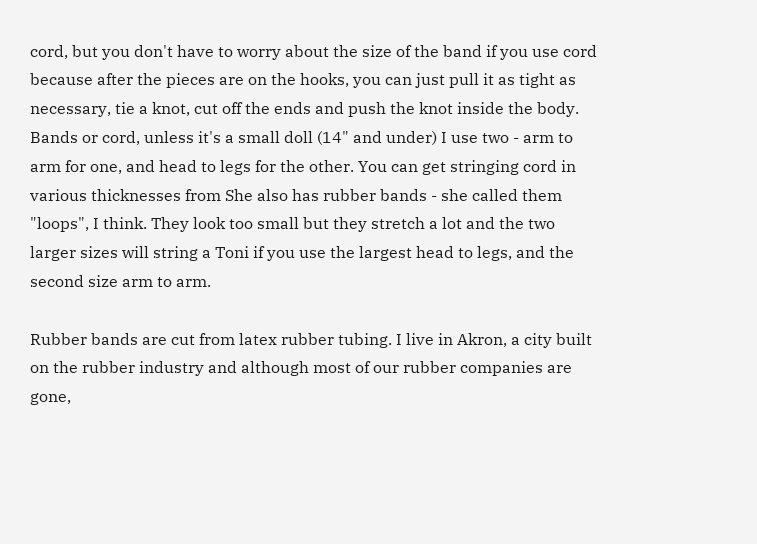cord, but you don't have to worry about the size of the band if you use cord because after the pieces are on the hooks, you can just pull it as tight as necessary, tie a knot, cut off the ends and push the knot inside the body. Bands or cord, unless it's a small doll (14" and under) I use two - arm to arm for one, and head to legs for the other. You can get stringing cord in various thicknesses from She also has rubber bands - she called them "loops", I think. They look too small but they stretch a lot and the two larger sizes will string a Toni if you use the largest head to legs, and the second size arm to arm.

Rubber bands are cut from latex rubber tubing. I live in Akron, a city built on the rubber industry and although most of our rubber companies are gone,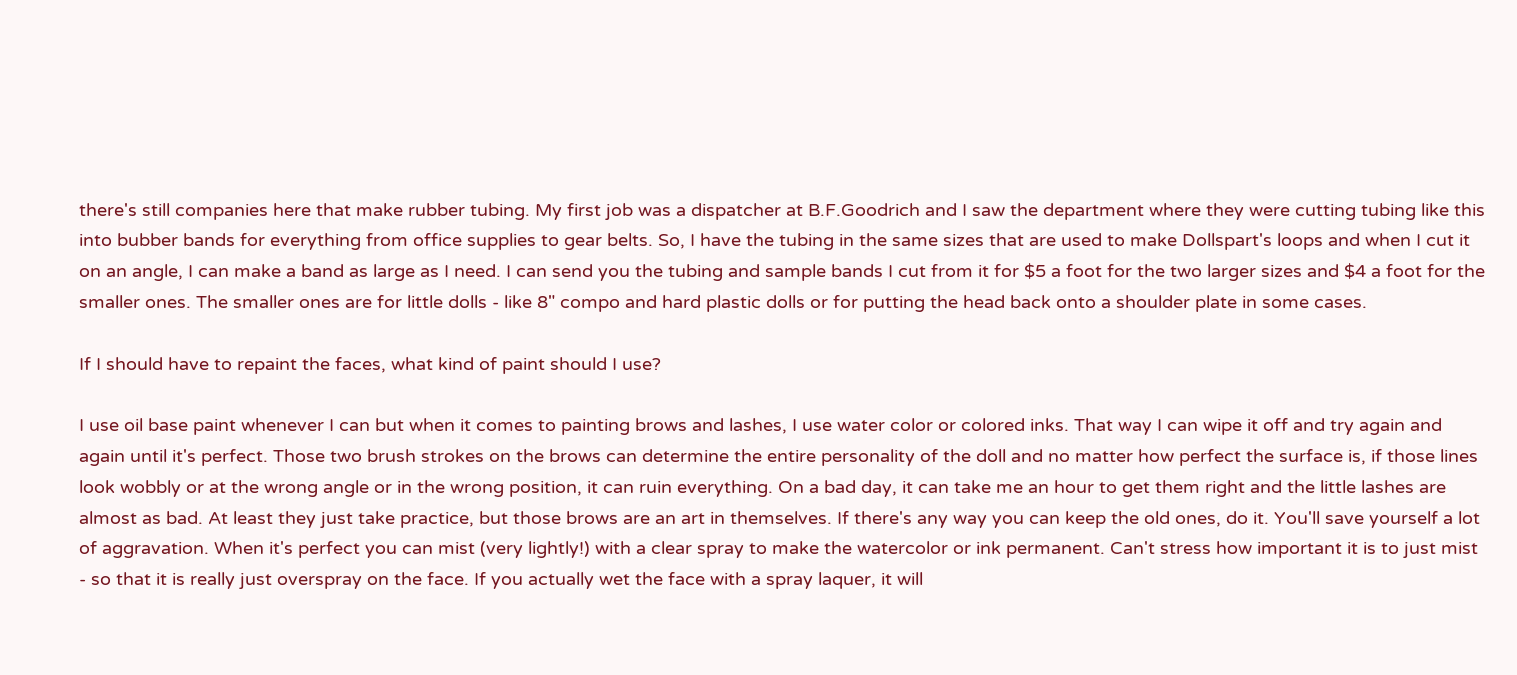there's still companies here that make rubber tubing. My first job was a dispatcher at B.F.Goodrich and I saw the department where they were cutting tubing like this into bubber bands for everything from office supplies to gear belts. So, I have the tubing in the same sizes that are used to make Dollspart's loops and when I cut it on an angle, I can make a band as large as I need. I can send you the tubing and sample bands I cut from it for $5 a foot for the two larger sizes and $4 a foot for the smaller ones. The smaller ones are for little dolls - like 8" compo and hard plastic dolls or for putting the head back onto a shoulder plate in some cases.

If I should have to repaint the faces, what kind of paint should I use?

I use oil base paint whenever I can but when it comes to painting brows and lashes, I use water color or colored inks. That way I can wipe it off and try again and again until it's perfect. Those two brush strokes on the brows can determine the entire personality of the doll and no matter how perfect the surface is, if those lines look wobbly or at the wrong angle or in the wrong position, it can ruin everything. On a bad day, it can take me an hour to get them right and the little lashes are almost as bad. At least they just take practice, but those brows are an art in themselves. If there's any way you can keep the old ones, do it. You'll save yourself a lot of aggravation. When it's perfect you can mist (very lightly!) with a clear spray to make the watercolor or ink permanent. Can't stress how important it is to just mist - so that it is really just overspray on the face. If you actually wet the face with a spray laquer, it will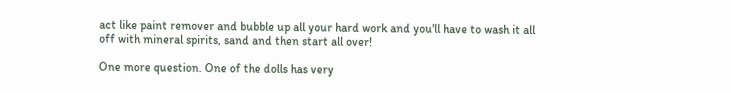act like paint remover and bubble up all your hard work and you'll have to wash it all off with mineral spirits, sand and then start all over!

One more question. One of the dolls has very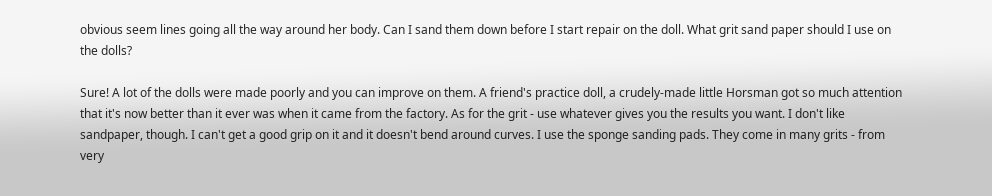obvious seem lines going all the way around her body. Can I sand them down before I start repair on the doll. What grit sand paper should I use on the dolls?

Sure! A lot of the dolls were made poorly and you can improve on them. A friend's practice doll, a crudely-made little Horsman got so much attention that it's now better than it ever was when it came from the factory. As for the grit - use whatever gives you the results you want. I don't like sandpaper, though. I can't get a good grip on it and it doesn't bend around curves. I use the sponge sanding pads. They come in many grits - from very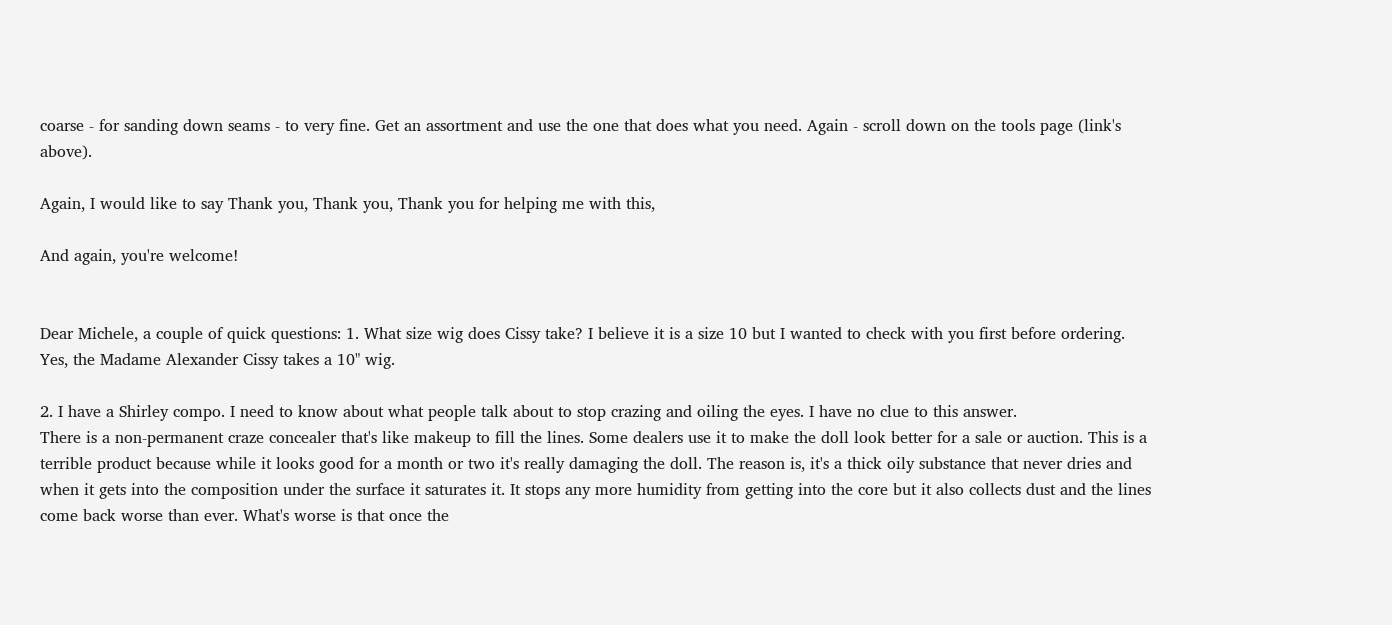coarse - for sanding down seams - to very fine. Get an assortment and use the one that does what you need. Again - scroll down on the tools page (link's above).

Again, I would like to say Thank you, Thank you, Thank you for helping me with this,

And again, you're welcome!


Dear Michele, a couple of quick questions: 1. What size wig does Cissy take? I believe it is a size 10 but I wanted to check with you first before ordering.
Yes, the Madame Alexander Cissy takes a 10" wig.

2. I have a Shirley compo. I need to know about what people talk about to stop crazing and oiling the eyes. I have no clue to this answer.
There is a non-permanent craze concealer that's like makeup to fill the lines. Some dealers use it to make the doll look better for a sale or auction. This is a terrible product because while it looks good for a month or two it's really damaging the doll. The reason is, it's a thick oily substance that never dries and when it gets into the composition under the surface it saturates it. It stops any more humidity from getting into the core but it also collects dust and the lines come back worse than ever. What's worse is that once the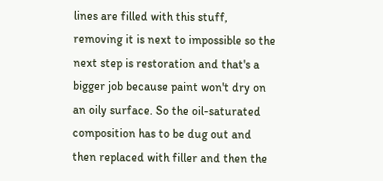lines are filled with this stuff, removing it is next to impossible so the next step is restoration and that's a bigger job because paint won't dry on an oily surface. So the oil-saturated composition has to be dug out and then replaced with filler and then the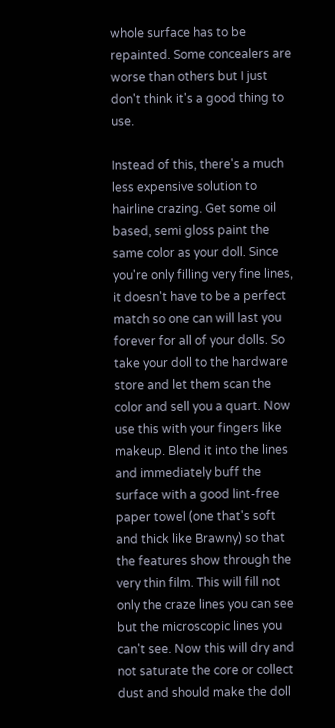whole surface has to be repainted. Some concealers are worse than others but I just don't think it's a good thing to use.

Instead of this, there's a much less expensive solution to hairline crazing. Get some oil based, semi gloss paint the same color as your doll. Since you're only filling very fine lines, it doesn't have to be a perfect match so one can will last you forever for all of your dolls. So take your doll to the hardware store and let them scan the color and sell you a quart. Now use this with your fingers like makeup. Blend it into the lines and immediately buff the surface with a good lint-free paper towel (one that's soft and thick like Brawny) so that the features show through the very thin film. This will fill not only the craze lines you can see but the microscopic lines you can't see. Now this will dry and not saturate the core or collect dust and should make the doll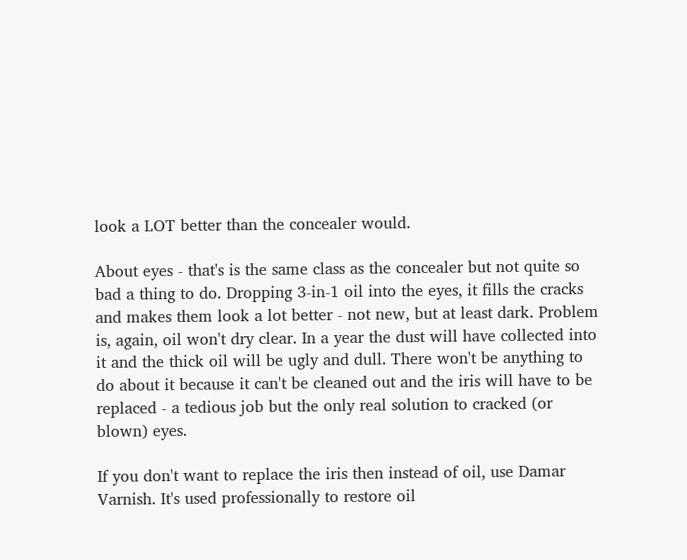look a LOT better than the concealer would.

About eyes - that's is the same class as the concealer but not quite so bad a thing to do. Dropping 3-in-1 oil into the eyes, it fills the cracks and makes them look a lot better - not new, but at least dark. Problem is, again, oil won't dry clear. In a year the dust will have collected into it and the thick oil will be ugly and dull. There won't be anything to do about it because it can't be cleaned out and the iris will have to be replaced - a tedious job but the only real solution to cracked (or blown) eyes.

If you don't want to replace the iris then instead of oil, use Damar Varnish. It's used professionally to restore oil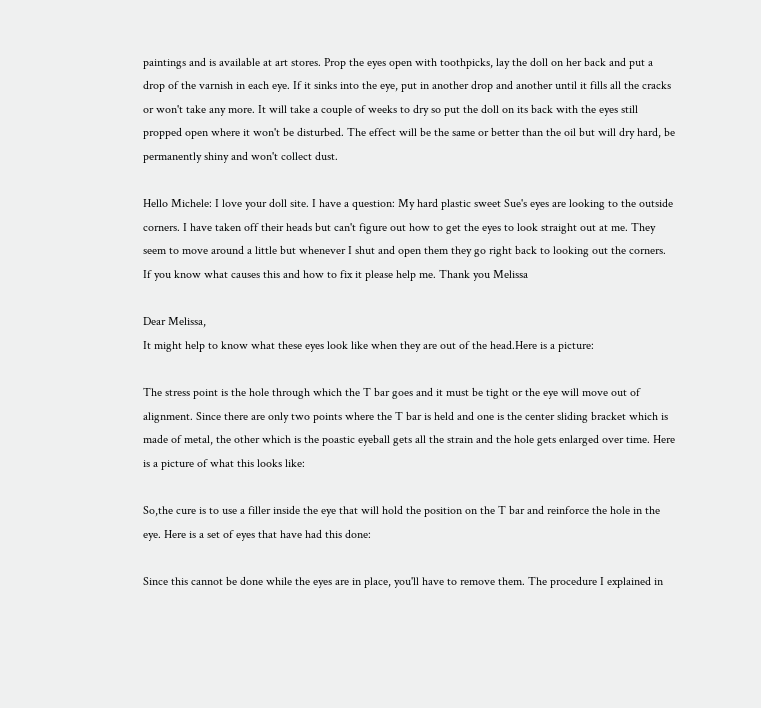paintings and is available at art stores. Prop the eyes open with toothpicks, lay the doll on her back and put a drop of the varnish in each eye. If it sinks into the eye, put in another drop and another until it fills all the cracks or won't take any more. It will take a couple of weeks to dry so put the doll on its back with the eyes still propped open where it won't be disturbed. The effect will be the same or better than the oil but will dry hard, be permanently shiny and won't collect dust.

Hello Michele: I love your doll site. I have a question: My hard plastic sweet Sue's eyes are looking to the outside corners. I have taken off their heads but can't figure out how to get the eyes to look straight out at me. They seem to move around a little but whenever I shut and open them they go right back to looking out the corners. If you know what causes this and how to fix it please help me. Thank you Melissa

Dear Melissa,
It might help to know what these eyes look like when they are out of the head.Here is a picture:

The stress point is the hole through which the T bar goes and it must be tight or the eye will move out of alignment. Since there are only two points where the T bar is held and one is the center sliding bracket which is made of metal, the other which is the poastic eyeball gets all the strain and the hole gets enlarged over time. Here is a picture of what this looks like:

So,the cure is to use a filler inside the eye that will hold the position on the T bar and reinforce the hole in the eye. Here is a set of eyes that have had this done:

Since this cannot be done while the eyes are in place, you'll have to remove them. The procedure I explained in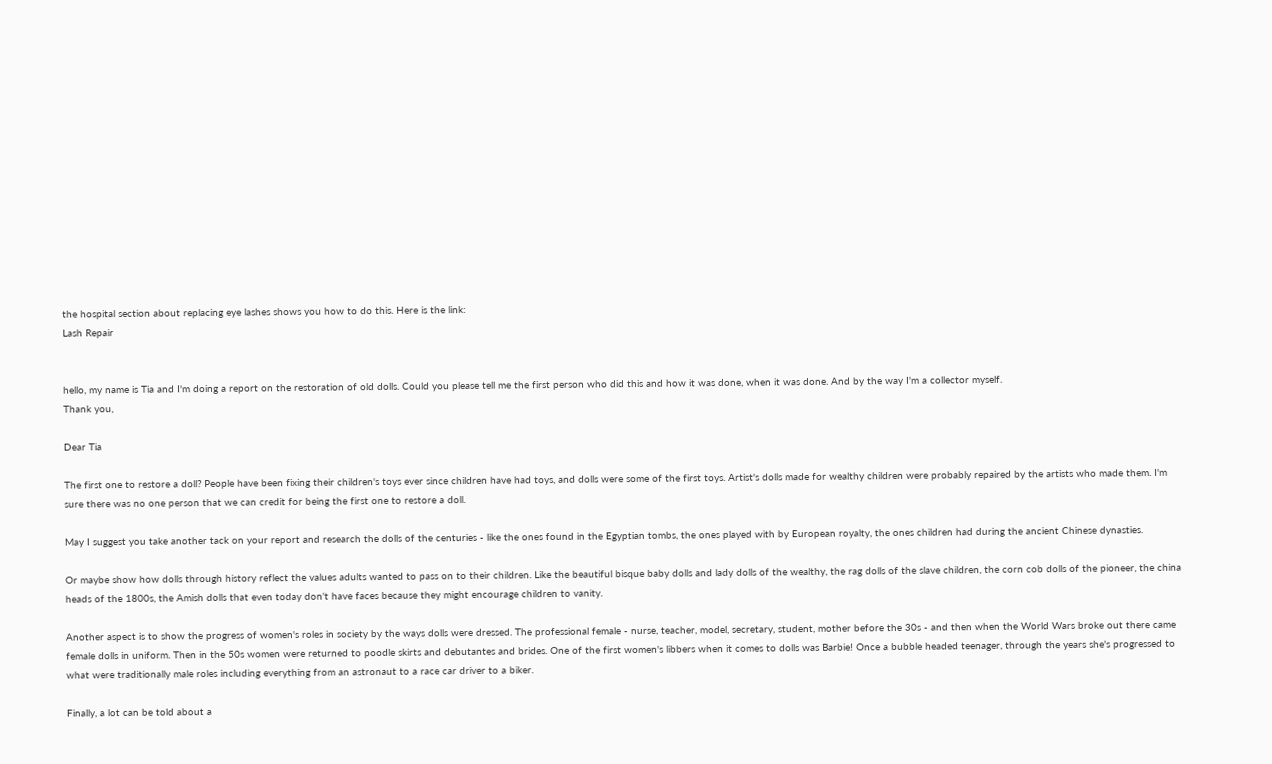the hospital section about replacing eye lashes shows you how to do this. Here is the link:
Lash Repair


hello, my name is Tia and I'm doing a report on the restoration of old dolls. Could you please tell me the first person who did this and how it was done, when it was done. And by the way I'm a collector myself.
Thank you,

Dear Tia

The first one to restore a doll? People have been fixing their children's toys ever since children have had toys, and dolls were some of the first toys. Artist's dolls made for wealthy children were probably repaired by the artists who made them. I'm sure there was no one person that we can credit for being the first one to restore a doll.

May I suggest you take another tack on your report and research the dolls of the centuries - like the ones found in the Egyptian tombs, the ones played with by European royalty, the ones children had during the ancient Chinese dynasties.

Or maybe show how dolls through history reflect the values adults wanted to pass on to their children. Like the beautiful bisque baby dolls and lady dolls of the wealthy, the rag dolls of the slave children, the corn cob dolls of the pioneer, the china heads of the 1800s, the Amish dolls that even today don't have faces because they might encourage children to vanity.

Another aspect is to show the progress of women's roles in society by the ways dolls were dressed. The professional female - nurse, teacher, model, secretary, student, mother before the 30s - and then when the World Wars broke out there came female dolls in uniform. Then in the 50s women were returned to poodle skirts and debutantes and brides. One of the first women's libbers when it comes to dolls was Barbie! Once a bubble headed teenager, through the years she's progressed to what were traditionally male roles including everything from an astronaut to a race car driver to a biker.

Finally, a lot can be told about a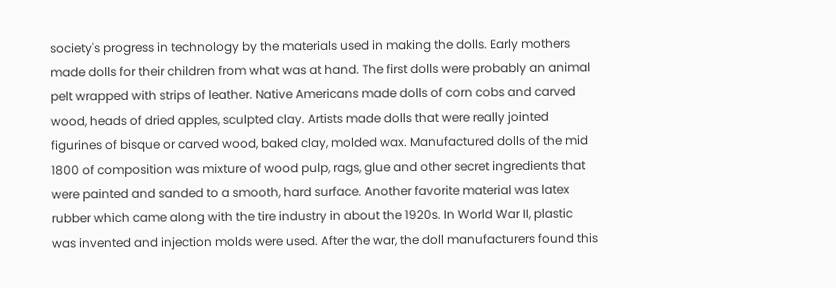society's progress in technology by the materials used in making the dolls. Early mothers made dolls for their children from what was at hand. The first dolls were probably an animal pelt wrapped with strips of leather. Native Americans made dolls of corn cobs and carved wood, heads of dried apples, sculpted clay. Artists made dolls that were really jointed figurines of bisque or carved wood, baked clay, molded wax. Manufactured dolls of the mid 1800 of composition was mixture of wood pulp, rags, glue and other secret ingredients that were painted and sanded to a smooth, hard surface. Another favorite material was latex rubber which came along with the tire industry in about the 1920s. In World War II, plastic was invented and injection molds were used. After the war, the doll manufacturers found this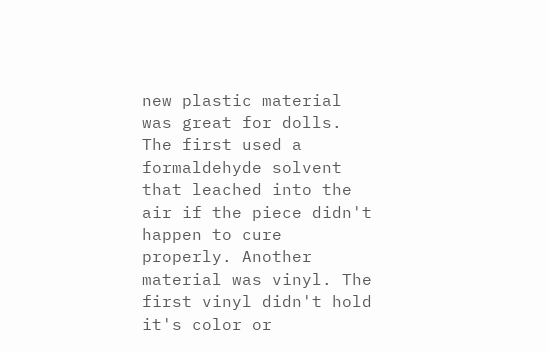new plastic material was great for dolls. The first used a formaldehyde solvent that leached into the air if the piece didn't happen to cure properly. Another material was vinyl. The first vinyl didn't hold it's color or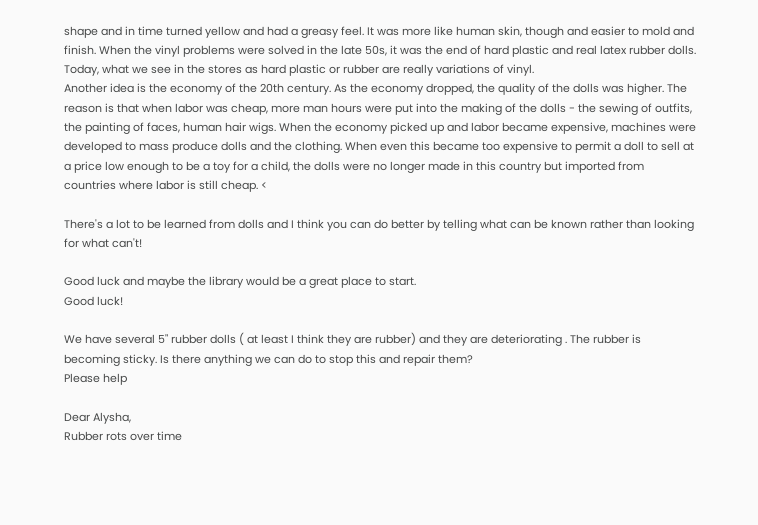shape and in time turned yellow and had a greasy feel. It was more like human skin, though and easier to mold and finish. When the vinyl problems were solved in the late 50s, it was the end of hard plastic and real latex rubber dolls. Today, what we see in the stores as hard plastic or rubber are really variations of vinyl.
Another idea is the economy of the 20th century. As the economy dropped, the quality of the dolls was higher. The reason is that when labor was cheap, more man hours were put into the making of the dolls - the sewing of outfits, the painting of faces, human hair wigs. When the economy picked up and labor became expensive, machines were developed to mass produce dolls and the clothing. When even this became too expensive to permit a doll to sell at a price low enough to be a toy for a child, the dolls were no longer made in this country but imported from countries where labor is still cheap. <

There's a lot to be learned from dolls and I think you can do better by telling what can be known rather than looking for what can't!

Good luck and maybe the library would be a great place to start.
Good luck!

We have several 5" rubber dolls ( at least I think they are rubber) and they are deteriorating . The rubber is becoming sticky. Is there anything we can do to stop this and repair them?
Please help

Dear Alysha,
Rubber rots over time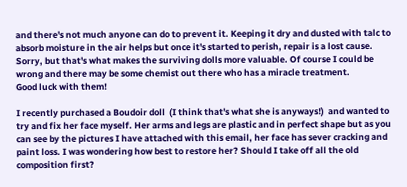and there's not much anyone can do to prevent it. Keeping it dry and dusted with talc to absorb moisture in the air helps but once it's started to perish, repair is a lost cause.
Sorry, but that's what makes the surviving dolls more valuable. Of course I could be wrong and there may be some chemist out there who has a miracle treatment.
Good luck with them!

I recently purchased a Boudoir doll  (I think that's what she is anyways!)  and wanted to try and fix her face myself. Her arms and legs are plastic and in perfect shape but as you can see by the pictures I have attached with this email, her face has sever cracking and paint loss. I was wondering how best to restore her? Should I take off all the old composition first?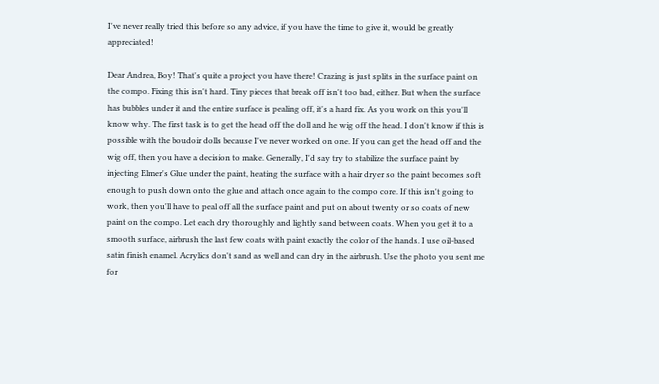I've never really tried this before so any advice, if you have the time to give it, would be greatly appreciated!

Dear Andrea, Boy! That's quite a project you have there! Crazing is just splits in the surface paint on the compo. Fixing this isn't hard. Tiny pieces that break off isn't too bad, either. But when the surface has bubbles under it and the entire surface is pealing off, it's a hard fix. As you work on this you'll know why. The first task is to get the head off the doll and he wig off the head. I don't know if this is possible with the boudoir dolls because I've never worked on one. If you can get the head off and the wig off, then you have a decision to make. Generally, I'd say try to stabilize the surface paint by injecting Elmer's Glue under the paint, heating the surface with a hair dryer so the paint becomes soft enough to push down onto the glue and attach once again to the compo core. If this isn't going to work, then you'll have to peal off all the surface paint and put on about twenty or so coats of new paint on the compo. Let each dry thoroughly and lightly sand between coats. When you get it to a smooth surface, airbrush the last few coats with paint exactly the color of the hands. I use oil-based satin finish enamel. Acrylics don't sand as well and can dry in the airbrush. Use the photo you sent me for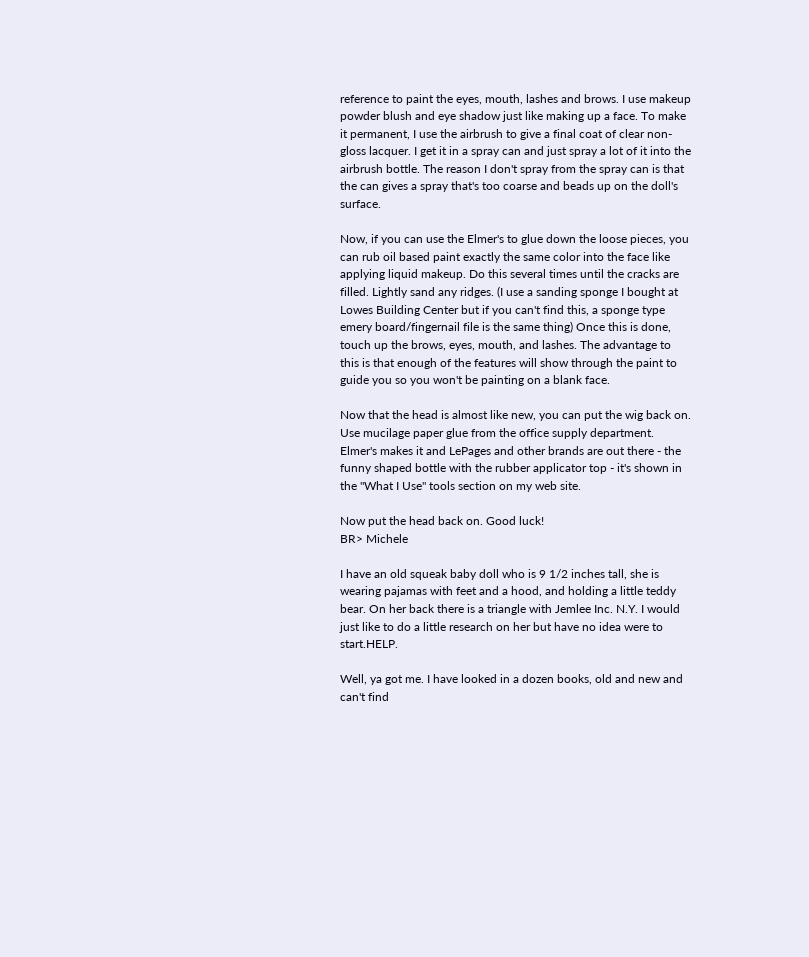reference to paint the eyes, mouth, lashes and brows. I use makeup powder blush and eye shadow just like making up a face. To make it permanent, I use the airbrush to give a final coat of clear non-gloss lacquer. I get it in a spray can and just spray a lot of it into the airbrush bottle. The reason I don't spray from the spray can is that the can gives a spray that's too coarse and beads up on the doll's surface.

Now, if you can use the Elmer's to glue down the loose pieces, you can rub oil based paint exactly the same color into the face like applying liquid makeup. Do this several times until the cracks are filled. Lightly sand any ridges. (I use a sanding sponge I bought at Lowes Building Center but if you can't find this, a sponge type emery board/fingernail file is the same thing) Once this is done, touch up the brows, eyes, mouth, and lashes. The advantage to this is that enough of the features will show through the paint to guide you so you won't be painting on a blank face.

Now that the head is almost like new, you can put the wig back on. Use mucilage paper glue from the office supply department. Elmer's makes it and LePages and other brands are out there - the funny shaped bottle with the rubber applicator top - it's shown in the "What I Use" tools section on my web site.

Now put the head back on. Good luck!
BR> Michele

I have an old squeak baby doll who is 9 1/2 inches tall, she is wearing pajamas with feet and a hood, and holding a little teddy bear. On her back there is a triangle with Jemlee Inc. N.Y. I would just like to do a little research on her but have no idea were to start.HELP.

Well, ya got me. I have looked in a dozen books, old and new and can't find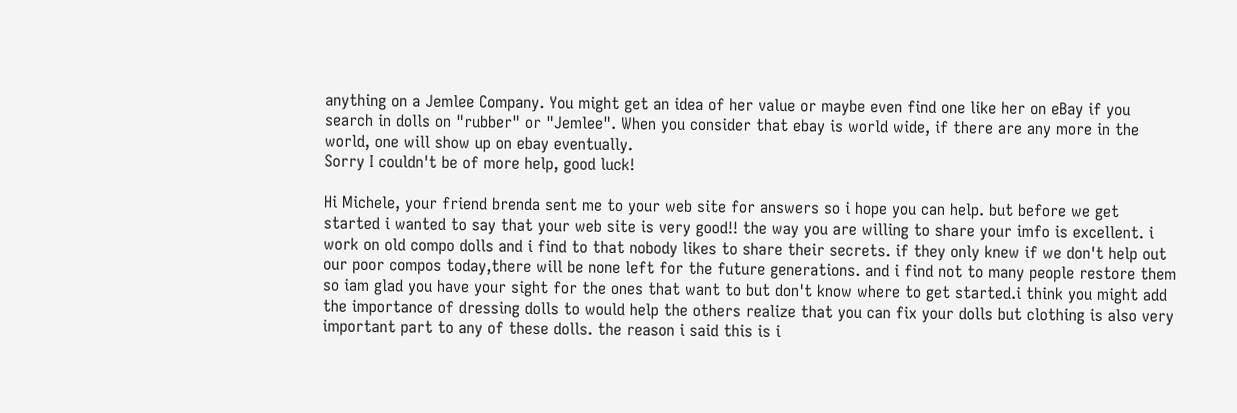anything on a Jemlee Company. You might get an idea of her value or maybe even find one like her on eBay if you search in dolls on "rubber" or "Jemlee". When you consider that ebay is world wide, if there are any more in the world, one will show up on ebay eventually.
Sorry I couldn't be of more help, good luck!

Hi Michele, your friend brenda sent me to your web site for answers so i hope you can help. but before we get started i wanted to say that your web site is very good!! the way you are willing to share your imfo is excellent. i work on old compo dolls and i find to that nobody likes to share their secrets. if they only knew if we don't help out our poor compos today,there will be none left for the future generations. and i find not to many people restore them so iam glad you have your sight for the ones that want to but don't know where to get started.i think you might add the importance of dressing dolls to would help the others realize that you can fix your dolls but clothing is also very important part to any of these dolls. the reason i said this is i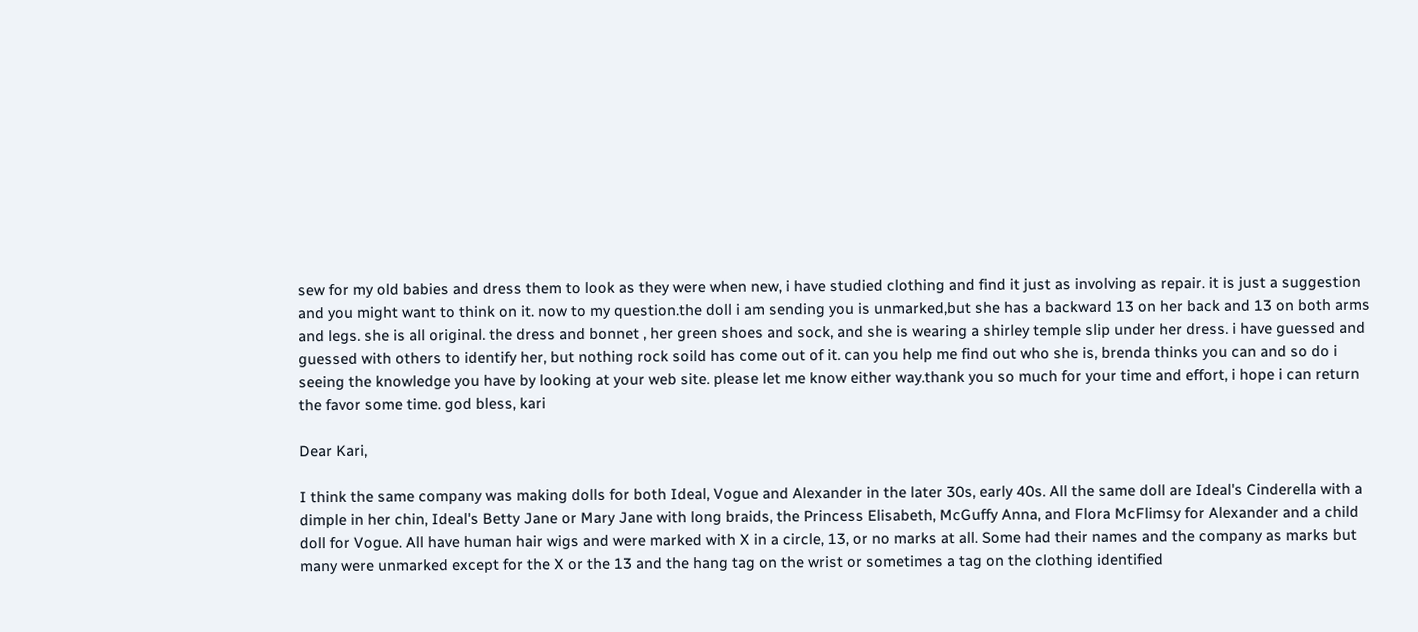sew for my old babies and dress them to look as they were when new, i have studied clothing and find it just as involving as repair. it is just a suggestion and you might want to think on it. now to my question.the doll i am sending you is unmarked,but she has a backward 13 on her back and 13 on both arms and legs. she is all original. the dress and bonnet , her green shoes and sock, and she is wearing a shirley temple slip under her dress. i have guessed and guessed with others to identify her, but nothing rock soild has come out of it. can you help me find out who she is, brenda thinks you can and so do i seeing the knowledge you have by looking at your web site. please let me know either way.thank you so much for your time and effort, i hope i can return the favor some time. god bless, kari

Dear Kari,

I think the same company was making dolls for both Ideal, Vogue and Alexander in the later 30s, early 40s. All the same doll are Ideal's Cinderella with a dimple in her chin, Ideal's Betty Jane or Mary Jane with long braids, the Princess Elisabeth, McGuffy Anna, and Flora McFlimsy for Alexander and a child doll for Vogue. All have human hair wigs and were marked with X in a circle, 13, or no marks at all. Some had their names and the company as marks but many were unmarked except for the X or the 13 and the hang tag on the wrist or sometimes a tag on the clothing identified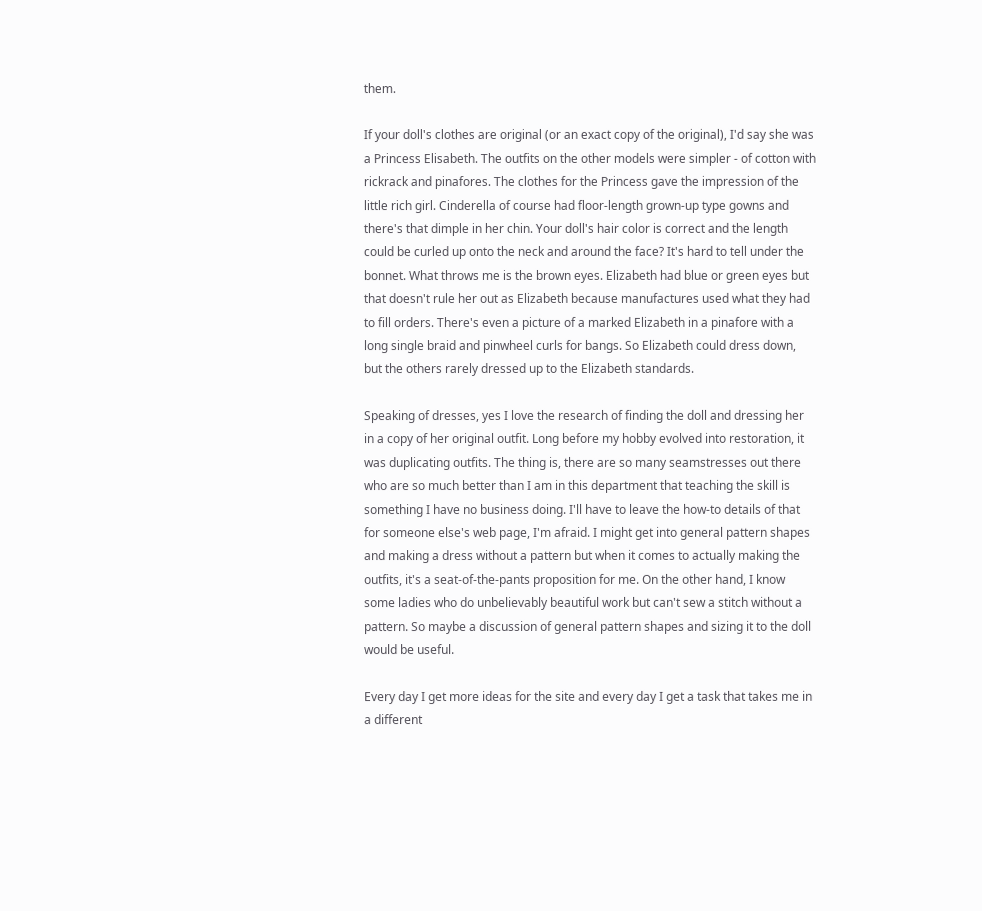them.

If your doll's clothes are original (or an exact copy of the original), I'd say she was a Princess Elisabeth. The outfits on the other models were simpler - of cotton with rickrack and pinafores. The clothes for the Princess gave the impression of the little rich girl. Cinderella of course had floor-length grown-up type gowns and there's that dimple in her chin. Your doll's hair color is correct and the length could be curled up onto the neck and around the face? It's hard to tell under the bonnet. What throws me is the brown eyes. Elizabeth had blue or green eyes but that doesn't rule her out as Elizabeth because manufactures used what they had to fill orders. There's even a picture of a marked Elizabeth in a pinafore with a long single braid and pinwheel curls for bangs. So Elizabeth could dress down, but the others rarely dressed up to the Elizabeth standards.

Speaking of dresses, yes I love the research of finding the doll and dressing her in a copy of her original outfit. Long before my hobby evolved into restoration, it was duplicating outfits. The thing is, there are so many seamstresses out there who are so much better than I am in this department that teaching the skill is something I have no business doing. I'll have to leave the how-to details of that for someone else's web page, I'm afraid. I might get into general pattern shapes and making a dress without a pattern but when it comes to actually making the outfits, it's a seat-of-the-pants proposition for me. On the other hand, I know some ladies who do unbelievably beautiful work but can't sew a stitch without a pattern. So maybe a discussion of general pattern shapes and sizing it to the doll would be useful.

Every day I get more ideas for the site and every day I get a task that takes me in a different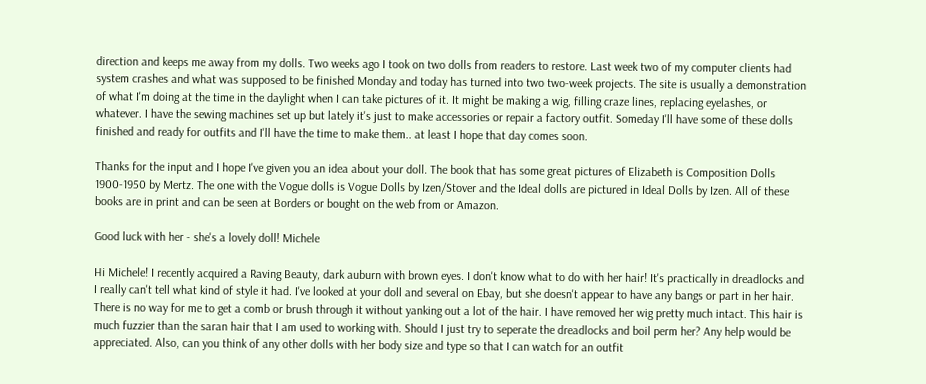direction and keeps me away from my dolls. Two weeks ago I took on two dolls from readers to restore. Last week two of my computer clients had system crashes and what was supposed to be finished Monday and today has turned into two two-week projects. The site is usually a demonstration of what I'm doing at the time in the daylight when I can take pictures of it. It might be making a wig, filling craze lines, replacing eyelashes, or whatever. I have the sewing machines set up but lately it's just to make accessories or repair a factory outfit. Someday I'll have some of these dolls finished and ready for outfits and I'll have the time to make them.. at least I hope that day comes soon.

Thanks for the input and I hope I've given you an idea about your doll. The book that has some great pictures of Elizabeth is Composition Dolls 1900-1950 by Mertz. The one with the Vogue dolls is Vogue Dolls by Izen/Stover and the Ideal dolls are pictured in Ideal Dolls by Izen. All of these books are in print and can be seen at Borders or bought on the web from or Amazon.

Good luck with her - she's a lovely doll! Michele

Hi Michele! I recently acquired a Raving Beauty, dark auburn with brown eyes. I don't know what to do with her hair! It's practically in dreadlocks and I really can't tell what kind of style it had. I've looked at your doll and several on Ebay, but she doesn't appear to have any bangs or part in her hair. There is no way for me to get a comb or brush through it without yanking out a lot of the hair. I have removed her wig pretty much intact. This hair is much fuzzier than the saran hair that I am used to working with. Should I just try to seperate the dreadlocks and boil perm her? Any help would be appreciated. Also, can you think of any other dolls with her body size and type so that I can watch for an outfit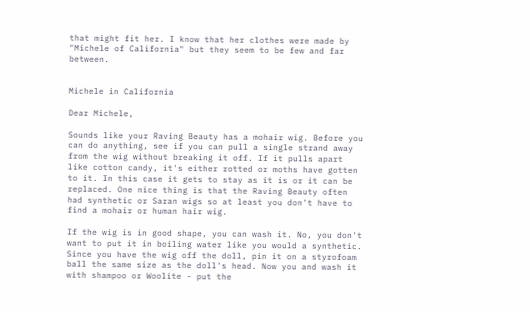that might fit her. I know that her clothes were made by "Michele of California" but they seem to be few and far between.


Michele in California

Dear Michele,

Sounds like your Raving Beauty has a mohair wig. Before you can do anything, see if you can pull a single strand away from the wig without breaking it off. If it pulls apart like cotton candy, it's either rotted or moths have gotten to it. In this case it gets to stay as it is or it can be replaced. One nice thing is that the Raving Beauty often had synthetic or Saran wigs so at least you don't have to find a mohair or human hair wig.

If the wig is in good shape, you can wash it. No, you don't want to put it in boiling water like you would a synthetic. Since you have the wig off the doll, pin it on a styrofoam ball the same size as the doll's head. Now you and wash it with shampoo or Woolite - put the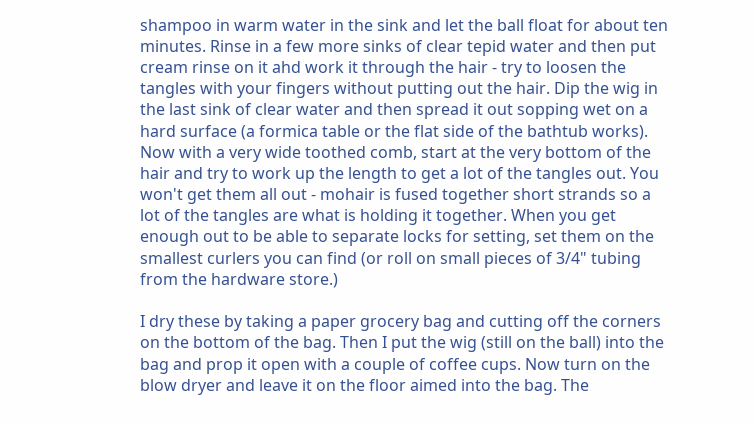shampoo in warm water in the sink and let the ball float for about ten minutes. Rinse in a few more sinks of clear tepid water and then put cream rinse on it ahd work it through the hair - try to loosen the tangles with your fingers without putting out the hair. Dip the wig in the last sink of clear water and then spread it out sopping wet on a hard surface (a formica table or the flat side of the bathtub works). Now with a very wide toothed comb, start at the very bottom of the hair and try to work up the length to get a lot of the tangles out. You won't get them all out - mohair is fused together short strands so a lot of the tangles are what is holding it together. When you get enough out to be able to separate locks for setting, set them on the smallest curlers you can find (or roll on small pieces of 3/4" tubing from the hardware store.)

I dry these by taking a paper grocery bag and cutting off the corners on the bottom of the bag. Then I put the wig (still on the ball) into the bag and prop it open with a couple of coffee cups. Now turn on the blow dryer and leave it on the floor aimed into the bag. The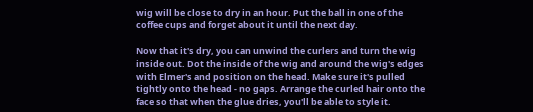wig will be close to dry in an hour. Put the ball in one of the coffee cups and forget about it until the next day.

Now that it's dry, you can unwind the curlers and turn the wig inside out. Dot the inside of the wig and around the wig's edges with Elmer's and position on the head. Make sure it's pulled tightly onto the head - no gaps. Arrange the curled hair onto the face so that when the glue dries, you'll be able to style it.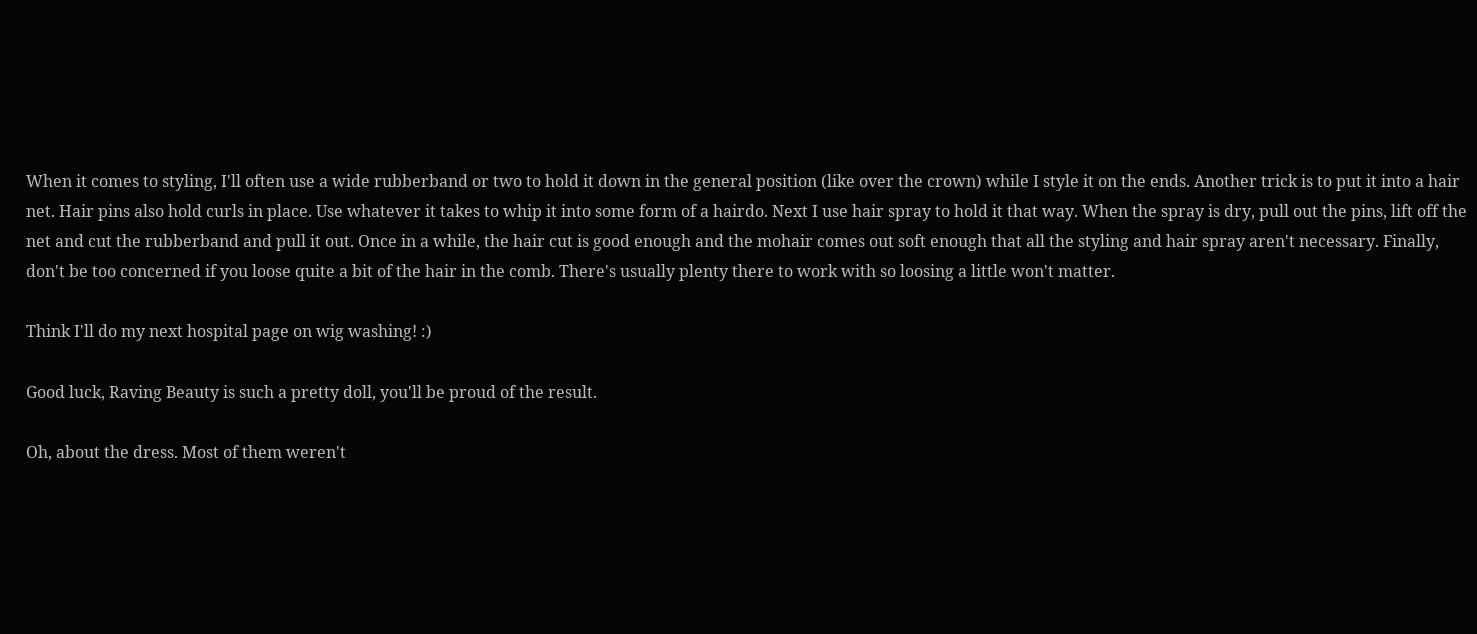When it comes to styling, I'll often use a wide rubberband or two to hold it down in the general position (like over the crown) while I style it on the ends. Another trick is to put it into a hair net. Hair pins also hold curls in place. Use whatever it takes to whip it into some form of a hairdo. Next I use hair spray to hold it that way. When the spray is dry, pull out the pins, lift off the net and cut the rubberband and pull it out. Once in a while, the hair cut is good enough and the mohair comes out soft enough that all the styling and hair spray aren't necessary. Finally, don't be too concerned if you loose quite a bit of the hair in the comb. There's usually plenty there to work with so loosing a little won't matter.

Think I'll do my next hospital page on wig washing! :)

Good luck, Raving Beauty is such a pretty doll, you'll be proud of the result.

Oh, about the dress. Most of them weren't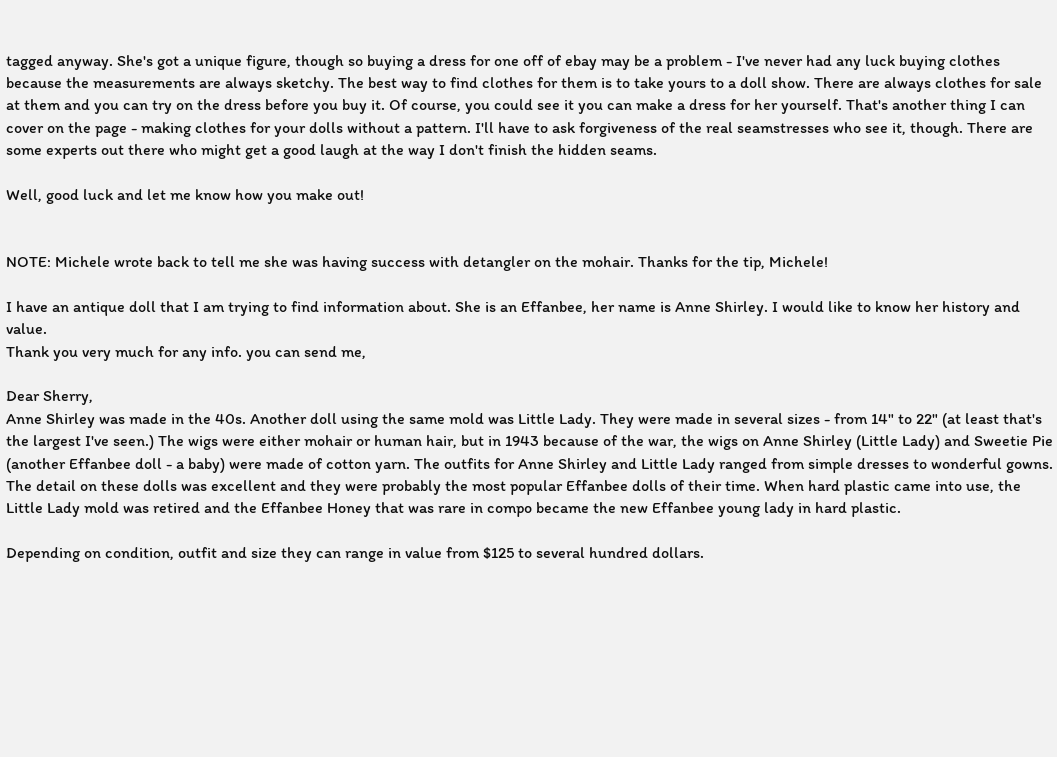tagged anyway. She's got a unique figure, though so buying a dress for one off of ebay may be a problem - I've never had any luck buying clothes because the measurements are always sketchy. The best way to find clothes for them is to take yours to a doll show. There are always clothes for sale at them and you can try on the dress before you buy it. Of course, you could see it you can make a dress for her yourself. That's another thing I can cover on the page - making clothes for your dolls without a pattern. I'll have to ask forgiveness of the real seamstresses who see it, though. There are some experts out there who might get a good laugh at the way I don't finish the hidden seams.

Well, good luck and let me know how you make out!


NOTE: Michele wrote back to tell me she was having success with detangler on the mohair. Thanks for the tip, Michele!

I have an antique doll that I am trying to find information about. She is an Effanbee, her name is Anne Shirley. I would like to know her history and value.
Thank you very much for any info. you can send me,

Dear Sherry,
Anne Shirley was made in the 40s. Another doll using the same mold was Little Lady. They were made in several sizes - from 14" to 22" (at least that's the largest I've seen.) The wigs were either mohair or human hair, but in 1943 because of the war, the wigs on Anne Shirley (Little Lady) and Sweetie Pie (another Effanbee doll - a baby) were made of cotton yarn. The outfits for Anne Shirley and Little Lady ranged from simple dresses to wonderful gowns. The detail on these dolls was excellent and they were probably the most popular Effanbee dolls of their time. When hard plastic came into use, the Little Lady mold was retired and the Effanbee Honey that was rare in compo became the new Effanbee young lady in hard plastic.

Depending on condition, outfit and size they can range in value from $125 to several hundred dollars.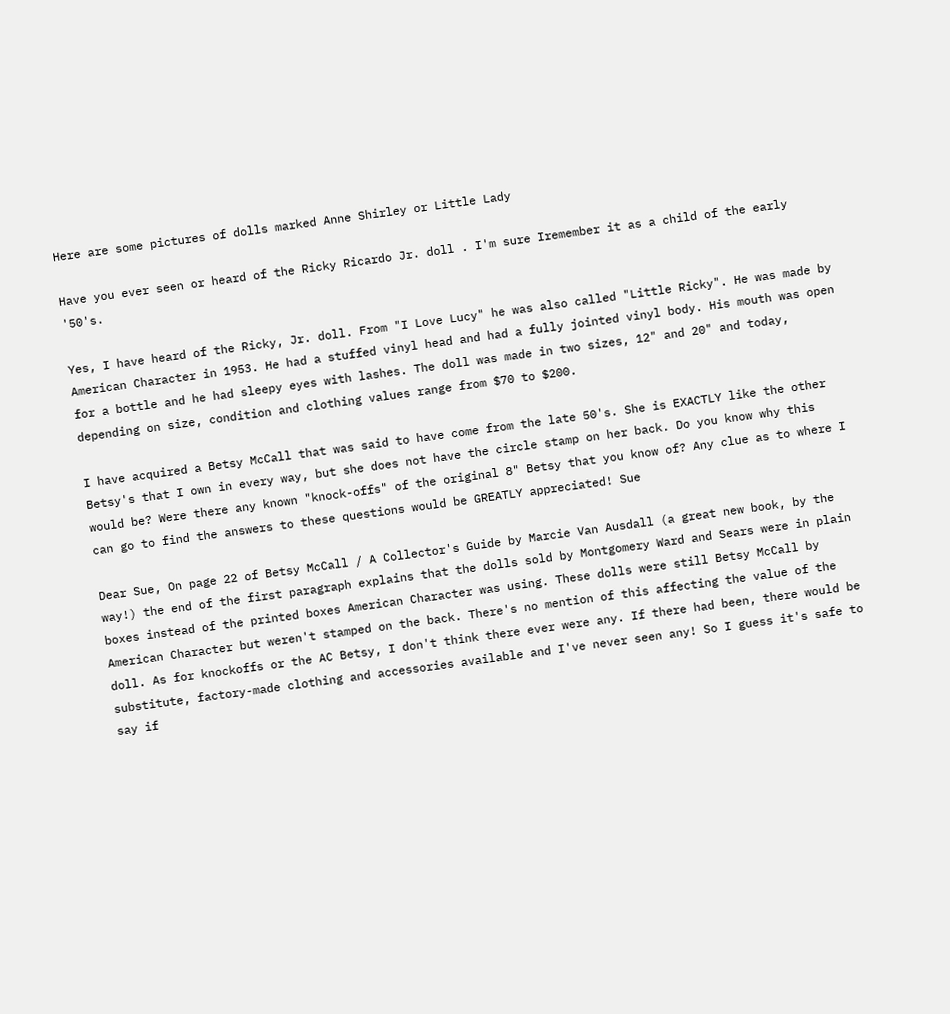Here are some pictures of dolls marked Anne Shirley or Little Lady

Have you ever seen or heard of the Ricky Ricardo Jr. doll . I'm sure Iremember it as a child of the early '50's.

Yes, I have heard of the Ricky, Jr. doll. From "I Love Lucy" he was also called "Little Ricky". He was made by American Character in 1953. He had a stuffed vinyl head and had a fully jointed vinyl body. His mouth was open for a bottle and he had sleepy eyes with lashes. The doll was made in two sizes, 12" and 20" and today, depending on size, condition and clothing values range from $70 to $200.

I have acquired a Betsy McCall that was said to have come from the late 50's. She is EXACTLY like the other Betsy's that I own in every way, but she does not have the circle stamp on her back. Do you know why this would be? Were there any known "knock-offs" of the original 8" Betsy that you know of? Any clue as to where I can go to find the answers to these questions would be GREATLY appreciated! Sue

Dear Sue, On page 22 of Betsy McCall / A Collector's Guide by Marcie Van Ausdall (a great new book, by the way!) the end of the first paragraph explains that the dolls sold by Montgomery Ward and Sears were in plain boxes instead of the printed boxes American Character was using. These dolls were still Betsy McCall by American Character but weren't stamped on the back. There's no mention of this affecting the value of the doll. As for knockoffs or the AC Betsy, I don't think there ever were any. If there had been, there would be substitute, factory-made clothing and accessories available and I've never seen any! So I guess it's safe to say if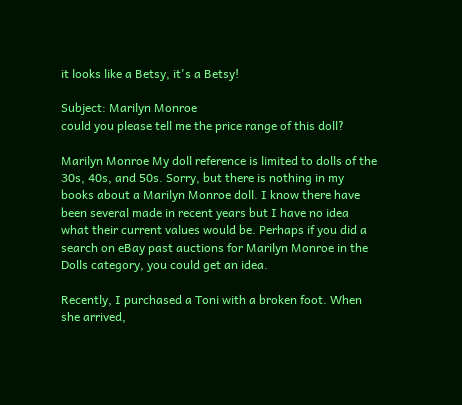it looks like a Betsy, it's a Betsy!

Subject: Marilyn Monroe
could you please tell me the price range of this doll?

Marilyn Monroe My doll reference is limited to dolls of the 30s, 40s, and 50s. Sorry, but there is nothing in my books about a Marilyn Monroe doll. I know there have been several made in recent years but I have no idea what their current values would be. Perhaps if you did a search on eBay past auctions for Marilyn Monroe in the Dolls category, you could get an idea.

Recently, I purchased a Toni with a broken foot. When she arrived,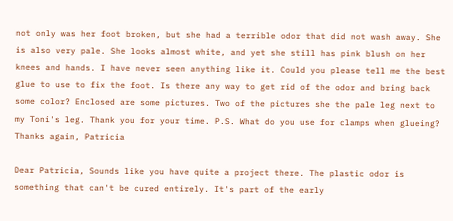not only was her foot broken, but she had a terrible odor that did not wash away. She is also very pale. She looks almost white, and yet she still has pink blush on her knees and hands. I have never seen anything like it. Could you please tell me the best glue to use to fix the foot. Is there any way to get rid of the odor and bring back some color? Enclosed are some pictures. Two of the pictures she the pale leg next to my Toni's leg. Thank you for your time. P.S. What do you use for clamps when glueing? Thanks again, Patricia

Dear Patricia, Sounds like you have quite a project there. The plastic odor is something that can't be cured entirely. It's part of the early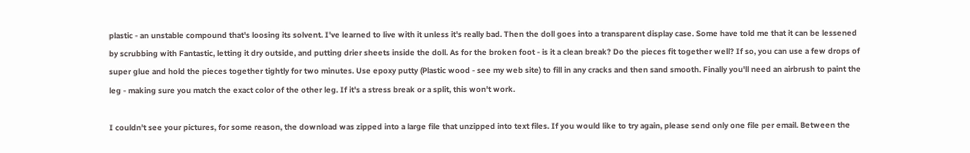plastic - an unstable compound that's loosing its solvent. I've learned to live with it unless it's really bad. Then the doll goes into a transparent display case. Some have told me that it can be lessened by scrubbing with Fantastic, letting it dry outside, and putting drier sheets inside the doll. As for the broken foot - is it a clean break? Do the pieces fit together well? If so, you can use a few drops of super glue and hold the pieces together tightly for two minutes. Use epoxy putty (Plastic wood - see my web site) to fill in any cracks and then sand smooth. Finally you'll need an airbrush to paint the leg - making sure you match the exact color of the other leg. If it's a stress break or a split, this won't work.

I couldn't see your pictures, for some reason, the download was zipped into a large file that unzipped into text files. If you would like to try again, please send only one file per email. Between the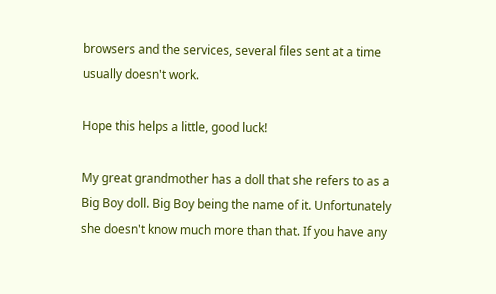browsers and the services, several files sent at a time usually doesn't work.

Hope this helps a little, good luck!

My great grandmother has a doll that she refers to as a Big Boy doll. Big Boy being the name of it. Unfortunately she doesn't know much more than that. If you have any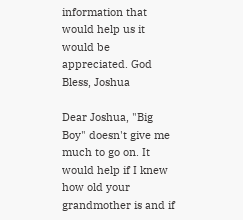information that would help us it would be appreciated. God Bless, Joshua

Dear Joshua, "Big Boy" doesn't give me much to go on. It would help if I knew how old your grandmother is and if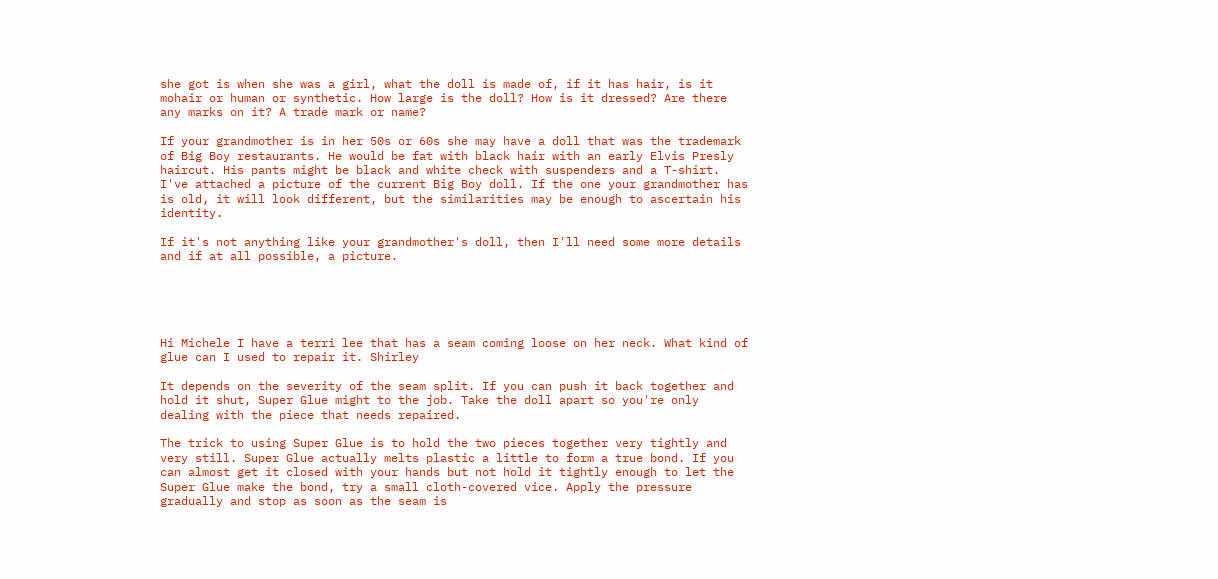she got is when she was a girl, what the doll is made of, if it has hair, is it mohair or human or synthetic. How large is the doll? How is it dressed? Are there any marks on it? A trade mark or name?

If your grandmother is in her 50s or 60s she may have a doll that was the trademark of Big Boy restaurants. He would be fat with black hair with an early Elvis Presly haircut. His pants might be black and white check with suspenders and a T-shirt. I've attached a picture of the current Big Boy doll. If the one your grandmother has is old, it will look different, but the similarities may be enough to ascertain his identity.

If it's not anything like your grandmother's doll, then I'll need some more details and if at all possible, a picture.





Hi Michele I have a terri lee that has a seam coming loose on her neck. What kind of glue can I used to repair it. Shirley

It depends on the severity of the seam split. If you can push it back together and hold it shut, Super Glue might to the job. Take the doll apart so you're only dealing with the piece that needs repaired.

The trick to using Super Glue is to hold the two pieces together very tightly and very still. Super Glue actually melts plastic a little to form a true bond. If you can almost get it closed with your hands but not hold it tightly enough to let the Super Glue make the bond, try a small cloth-covered vice. Apply the pressure gradually and stop as soon as the seam is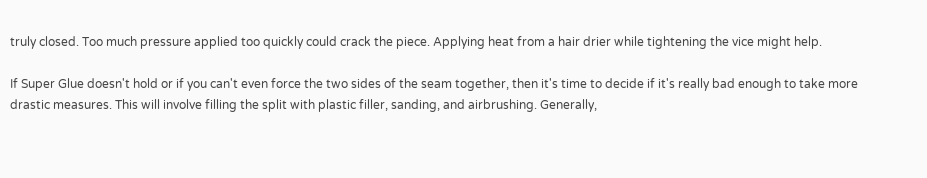truly closed. Too much pressure applied too quickly could crack the piece. Applying heat from a hair drier while tightening the vice might help.

If Super Glue doesn't hold or if you can't even force the two sides of the seam together, then it's time to decide if it's really bad enough to take more drastic measures. This will involve filling the split with plastic filler, sanding, and airbrushing. Generally,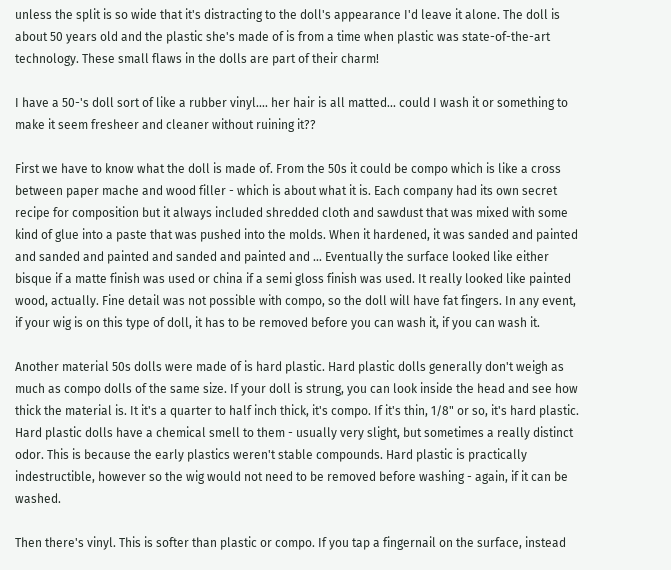unless the split is so wide that it's distracting to the doll's appearance I'd leave it alone. The doll is about 50 years old and the plastic she's made of is from a time when plastic was state-of-the-art technology. These small flaws in the dolls are part of their charm!

I have a 50-'s doll sort of like a rubber vinyl.... her hair is all matted... could I wash it or something to make it seem fresheer and cleaner without ruining it??

First we have to know what the doll is made of. From the 50s it could be compo which is like a cross between paper mache and wood filler - which is about what it is. Each company had its own secret recipe for composition but it always included shredded cloth and sawdust that was mixed with some kind of glue into a paste that was pushed into the molds. When it hardened, it was sanded and painted and sanded and painted and sanded and painted and ... Eventually the surface looked like either bisque if a matte finish was used or china if a semi gloss finish was used. It really looked like painted wood, actually. Fine detail was not possible with compo, so the doll will have fat fingers. In any event, if your wig is on this type of doll, it has to be removed before you can wash it, if you can wash it.

Another material 50s dolls were made of is hard plastic. Hard plastic dolls generally don't weigh as much as compo dolls of the same size. If your doll is strung, you can look inside the head and see how thick the material is. It it's a quarter to half inch thick, it's compo. If it's thin, 1/8" or so, it's hard plastic. Hard plastic dolls have a chemical smell to them - usually very slight, but sometimes a really distinct odor. This is because the early plastics weren't stable compounds. Hard plastic is practically indestructible, however so the wig would not need to be removed before washing - again, if it can be washed.

Then there's vinyl. This is softer than plastic or compo. If you tap a fingernail on the surface, instead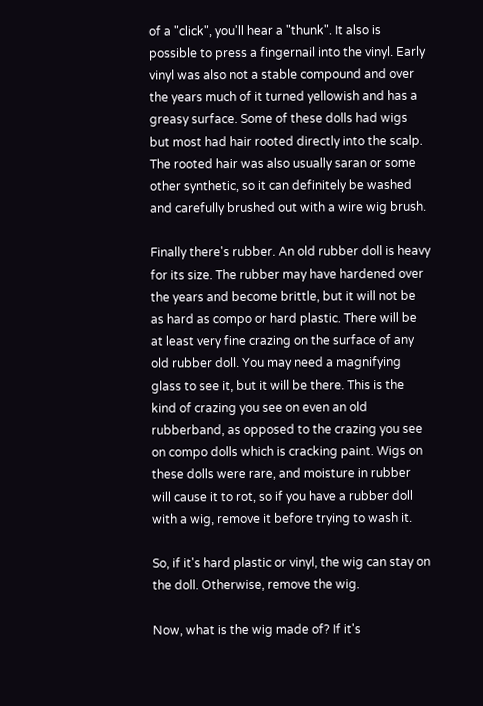of a "click", you'll hear a "thunk". It also is possible to press a fingernail into the vinyl. Early vinyl was also not a stable compound and over the years much of it turned yellowish and has a greasy surface. Some of these dolls had wigs but most had hair rooted directly into the scalp. The rooted hair was also usually saran or some other synthetic, so it can definitely be washed and carefully brushed out with a wire wig brush.

Finally there's rubber. An old rubber doll is heavy for its size. The rubber may have hardened over the years and become brittle, but it will not be as hard as compo or hard plastic. There will be at least very fine crazing on the surface of any old rubber doll. You may need a magnifying glass to see it, but it will be there. This is the kind of crazing you see on even an old rubberband, as opposed to the crazing you see on compo dolls which is cracking paint. Wigs on these dolls were rare, and moisture in rubber will cause it to rot, so if you have a rubber doll with a wig, remove it before trying to wash it.

So, if it's hard plastic or vinyl, the wig can stay on the doll. Otherwise, remove the wig.

Now, what is the wig made of? If it's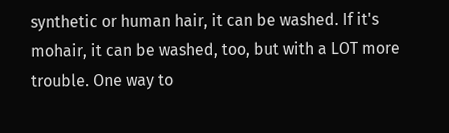synthetic or human hair, it can be washed. If it's mohair, it can be washed, too, but with a LOT more trouble. One way to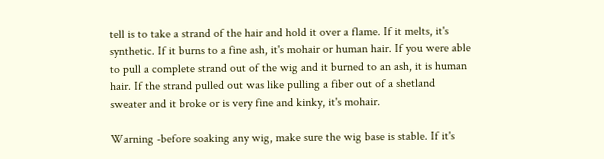tell is to take a strand of the hair and hold it over a flame. If it melts, it's synthetic. If it burns to a fine ash, it's mohair or human hair. If you were able to pull a complete strand out of the wig and it burned to an ash, it is human hair. If the strand pulled out was like pulling a fiber out of a shetland sweater and it broke or is very fine and kinky, it's mohair.

Warning -before soaking any wig, make sure the wig base is stable. If it's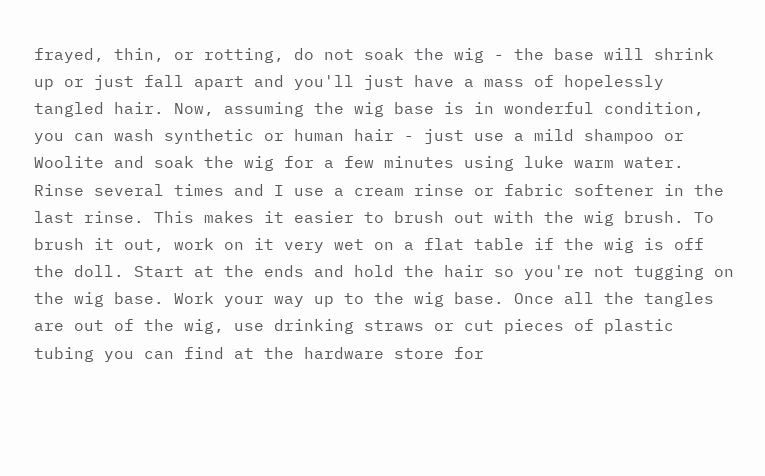frayed, thin, or rotting, do not soak the wig - the base will shrink up or just fall apart and you'll just have a mass of hopelessly tangled hair. Now, assuming the wig base is in wonderful condition, you can wash synthetic or human hair - just use a mild shampoo or Woolite and soak the wig for a few minutes using luke warm water. Rinse several times and I use a cream rinse or fabric softener in the last rinse. This makes it easier to brush out with the wig brush. To brush it out, work on it very wet on a flat table if the wig is off the doll. Start at the ends and hold the hair so you're not tugging on the wig base. Work your way up to the wig base. Once all the tangles are out of the wig, use drinking straws or cut pieces of plastic tubing you can find at the hardware store for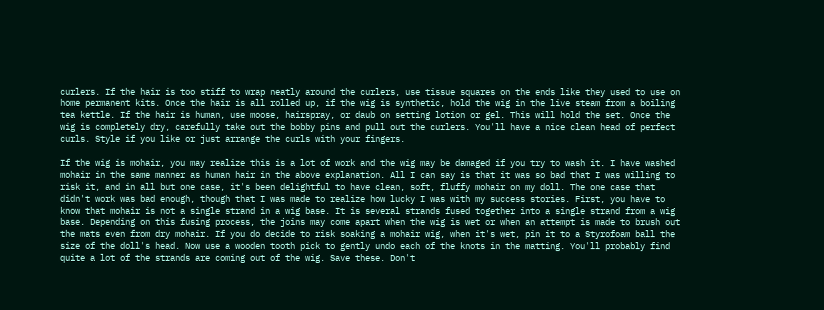curlers. If the hair is too stiff to wrap neatly around the curlers, use tissue squares on the ends like they used to use on home permanent kits. Once the hair is all rolled up, if the wig is synthetic, hold the wig in the live steam from a boiling tea kettle. If the hair is human, use moose, hairspray, or daub on setting lotion or gel. This will hold the set. Once the wig is completely dry, carefully take out the bobby pins and pull out the curlers. You'll have a nice clean head of perfect curls. Style if you like or just arrange the curls with your fingers.

If the wig is mohair, you may realize this is a lot of work and the wig may be damaged if you try to wash it. I have washed mohair in the same manner as human hair in the above explanation. All I can say is that it was so bad that I was willing to risk it, and in all but one case, it's been delightful to have clean, soft, fluffy mohair on my doll. The one case that didn't work was bad enough, though that I was made to realize how lucky I was with my success stories. First, you have to know that mohair is not a single strand in a wig base. It is several strands fused together into a single strand from a wig base. Depending on this fusing process, the joins may come apart when the wig is wet or when an attempt is made to brush out the mats even from dry mohair. If you do decide to risk soaking a mohair wig, when it's wet, pin it to a Styrofoam ball the size of the doll's head. Now use a wooden tooth pick to gently undo each of the knots in the matting. You'll probably find quite a lot of the strands are coming out of the wig. Save these. Don't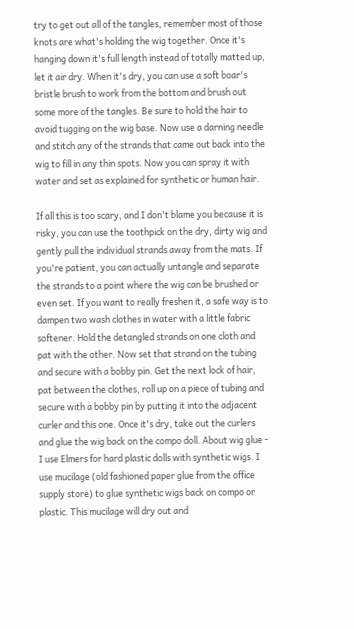try to get out all of the tangles, remember most of those knots are what's holding the wig together. Once it's hanging down it's full length instead of totally matted up, let it air dry. When it's dry, you can use a soft boar's bristle brush to work from the bottom and brush out some more of the tangles. Be sure to hold the hair to avoid tugging on the wig base. Now use a darning needle and stitch any of the strands that came out back into the wig to fill in any thin spots. Now you can spray it with water and set as explained for synthetic or human hair.

If all this is too scary, and I don't blame you because it is risky, you can use the toothpick on the dry, dirty wig and gently pull the individual strands away from the mats. If you're patient, you can actually untangle and separate the strands to a point where the wig can be brushed or even set. If you want to really freshen it, a safe way is to dampen two wash clothes in water with a little fabric softener. Hold the detangled strands on one cloth and pat with the other. Now set that strand on the tubing and secure with a bobby pin. Get the next lock of hair, pat between the clothes, roll up on a piece of tubing and secure with a bobby pin by putting it into the adjacent curler and this one. Once it's dry, take out the curlers and glue the wig back on the compo doll. About wig glue - I use Elmers for hard plastic dolls with synthetic wigs. I use mucilage (old fashioned paper glue from the office supply store) to glue synthetic wigs back on compo or plastic. This mucilage will dry out and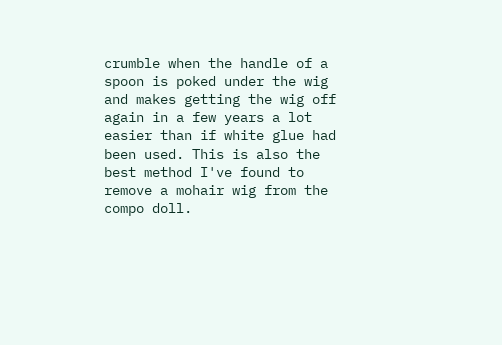crumble when the handle of a spoon is poked under the wig and makes getting the wig off again in a few years a lot easier than if white glue had been used. This is also the best method I've found to remove a mohair wig from the compo doll.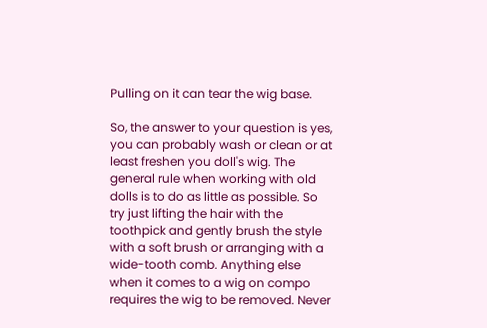Pulling on it can tear the wig base.

So, the answer to your question is yes, you can probably wash or clean or at least freshen you doll's wig. The general rule when working with old dolls is to do as little as possible. So try just lifting the hair with the toothpick and gently brush the style with a soft brush or arranging with a wide-tooth comb. Anything else when it comes to a wig on compo requires the wig to be removed. Never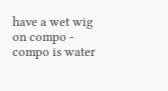have a wet wig on compo - compo is water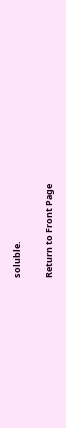soluble.

Return to Front Page